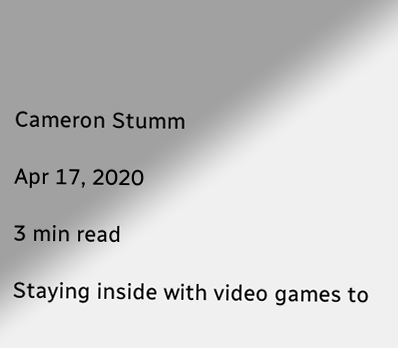Cameron Stumm

Apr 17, 2020

3 min read

Staying inside with video games to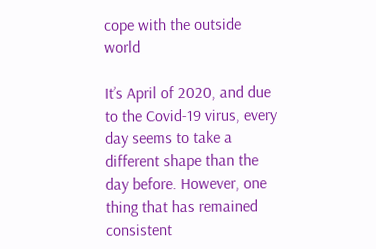cope with the outside world

It’s April of 2020, and due to the Covid-19 virus, every day seems to take a different shape than the day before. However, one thing that has remained consistent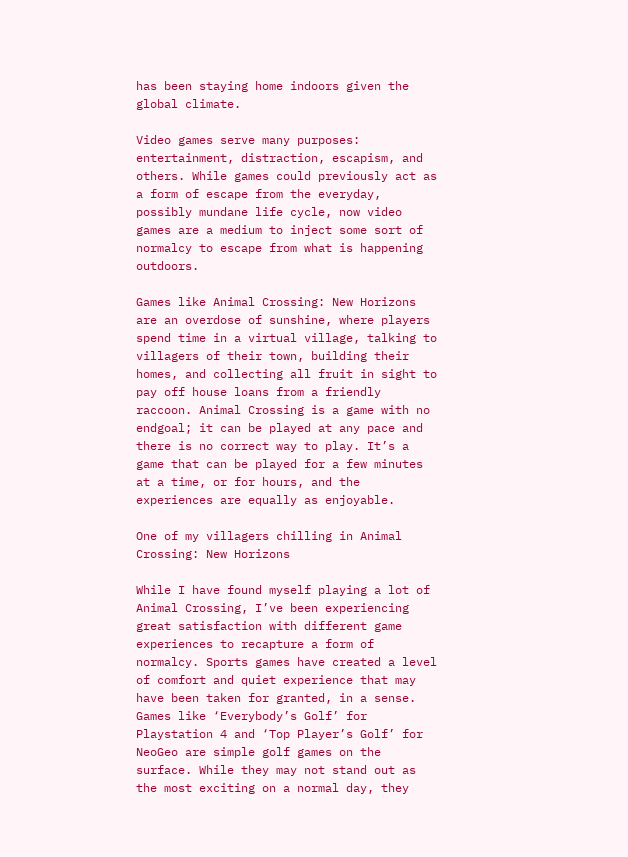has been staying home indoors given the global climate.

Video games serve many purposes: entertainment, distraction, escapism, and others. While games could previously act as a form of escape from the everyday, possibly mundane life cycle, now video games are a medium to inject some sort of normalcy to escape from what is happening outdoors.

Games like Animal Crossing: New Horizons are an overdose of sunshine, where players spend time in a virtual village, talking to villagers of their town, building their homes, and collecting all fruit in sight to pay off house loans from a friendly raccoon. Animal Crossing is a game with no endgoal; it can be played at any pace and there is no correct way to play. It’s a game that can be played for a few minutes at a time, or for hours, and the experiences are equally as enjoyable.

One of my villagers chilling in Animal Crossing: New Horizons

While I have found myself playing a lot of Animal Crossing, I’ve been experiencing great satisfaction with different game experiences to recapture a form of normalcy. Sports games have created a level of comfort and quiet experience that may have been taken for granted, in a sense. Games like ‘Everybody’s Golf’ for Playstation 4 and ‘Top Player’s Golf’ for NeoGeo are simple golf games on the surface. While they may not stand out as the most exciting on a normal day, they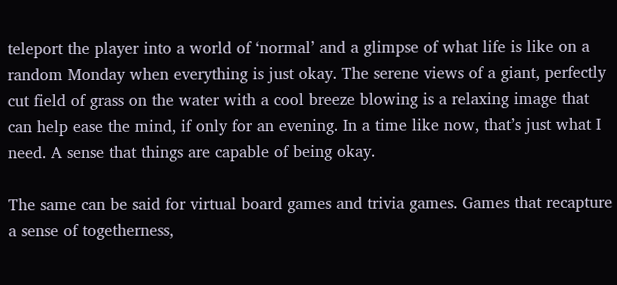teleport the player into a world of ‘normal’ and a glimpse of what life is like on a random Monday when everything is just okay. The serene views of a giant, perfectly cut field of grass on the water with a cool breeze blowing is a relaxing image that can help ease the mind, if only for an evening. In a time like now, that’s just what I need. A sense that things are capable of being okay.

The same can be said for virtual board games and trivia games. Games that recapture a sense of togetherness,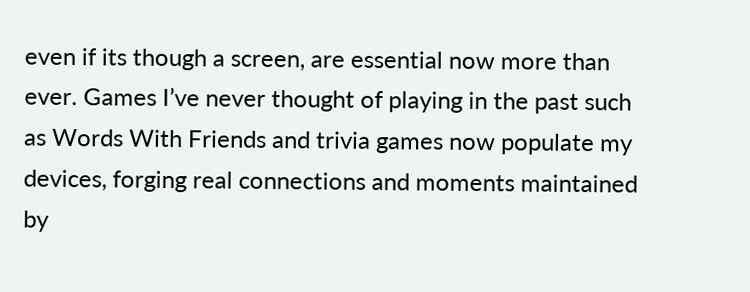even if its though a screen, are essential now more than ever. Games I’ve never thought of playing in the past such as Words With Friends and trivia games now populate my devices, forging real connections and moments maintained by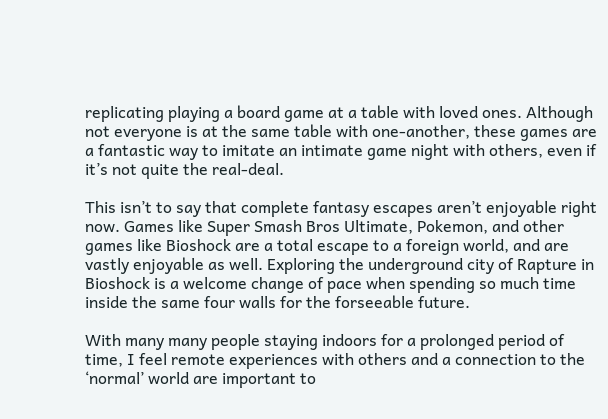replicating playing a board game at a table with loved ones. Although not everyone is at the same table with one-another, these games are a fantastic way to imitate an intimate game night with others, even if it’s not quite the real-deal.

This isn’t to say that complete fantasy escapes aren’t enjoyable right now. Games like Super Smash Bros Ultimate, Pokemon, and other games like Bioshock are a total escape to a foreign world, and are vastly enjoyable as well. Exploring the underground city of Rapture in Bioshock is a welcome change of pace when spending so much time inside the same four walls for the forseeable future.

With many many people staying indoors for a prolonged period of time, I feel remote experiences with others and a connection to the ‘normal’ world are important to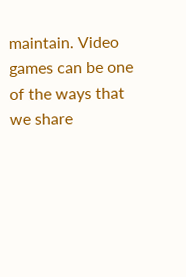maintain. Video games can be one of the ways that we share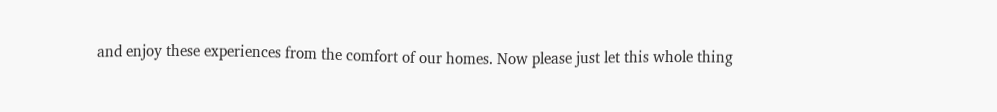and enjoy these experiences from the comfort of our homes. Now please just let this whole thing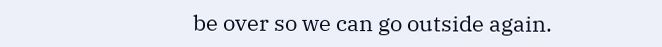be over so we can go outside again.